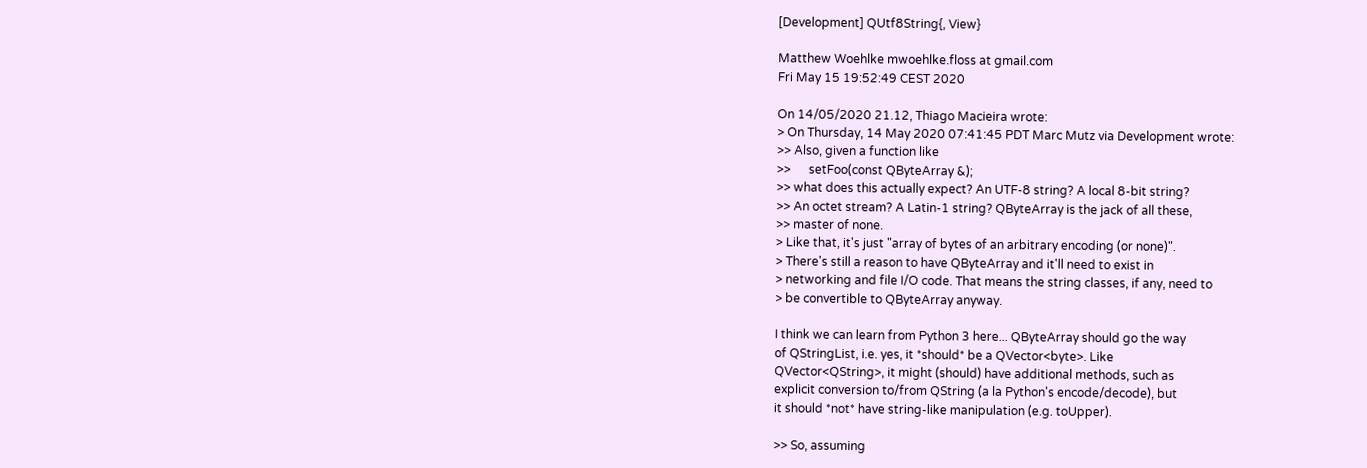[Development] QUtf8String{, View}

Matthew Woehlke mwoehlke.floss at gmail.com
Fri May 15 19:52:49 CEST 2020

On 14/05/2020 21.12, Thiago Macieira wrote:
> On Thursday, 14 May 2020 07:41:45 PDT Marc Mutz via Development wrote:
>> Also, given a function like
>>      setFoo(const QByteArray &);
>> what does this actually expect? An UTF-8 string? A local 8-bit string?
>> An octet stream? A Latin-1 string? QByteArray is the jack of all these,
>> master of none.
> Like that, it's just "array of bytes of an arbitrary encoding (or none)".
> There's still a reason to have QByteArray and it'll need to exist in
> networking and file I/O code. That means the string classes, if any, need to
> be convertible to QByteArray anyway.

I think we can learn from Python 3 here... QByteArray should go the way
of QStringList, i.e. yes, it *should* be a QVector<byte>. Like
QVector<QString>, it might (should) have additional methods, such as
explicit conversion to/from QString (a la Python's encode/decode), but
it should *not* have string-like manipulation (e.g. toUpper).

>> So, assuming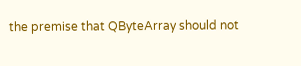the premise that QByteArray should not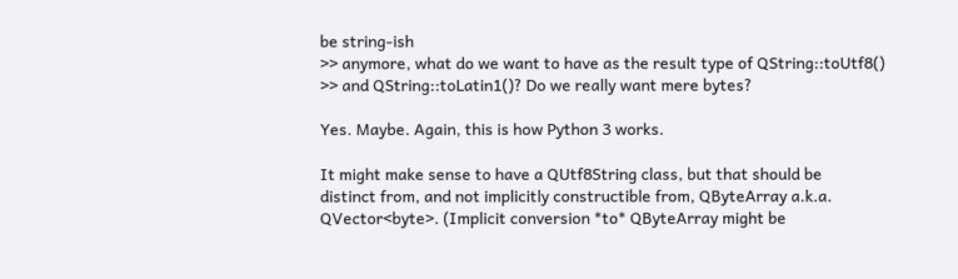be string-ish
>> anymore, what do we want to have as the result type of QString::toUtf8()
>> and QString::toLatin1()? Do we really want mere bytes?

Yes. Maybe. Again, this is how Python 3 works.

It might make sense to have a QUtf8String class, but that should be
distinct from, and not implicitly constructible from, QByteArray a.k.a.
QVector<byte>. (Implicit conversion *to* QByteArray might be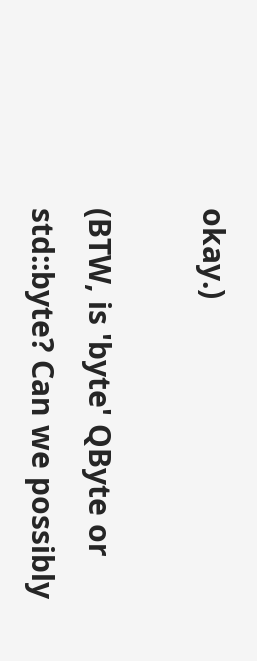okay.)

(BTW, is 'byte' QByte or std::byte? Can we possibly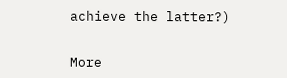achieve the latter?)


More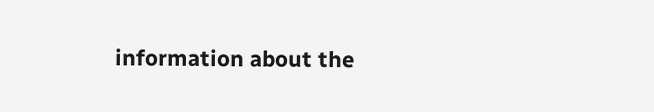information about the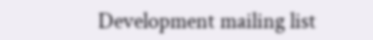Development mailing list